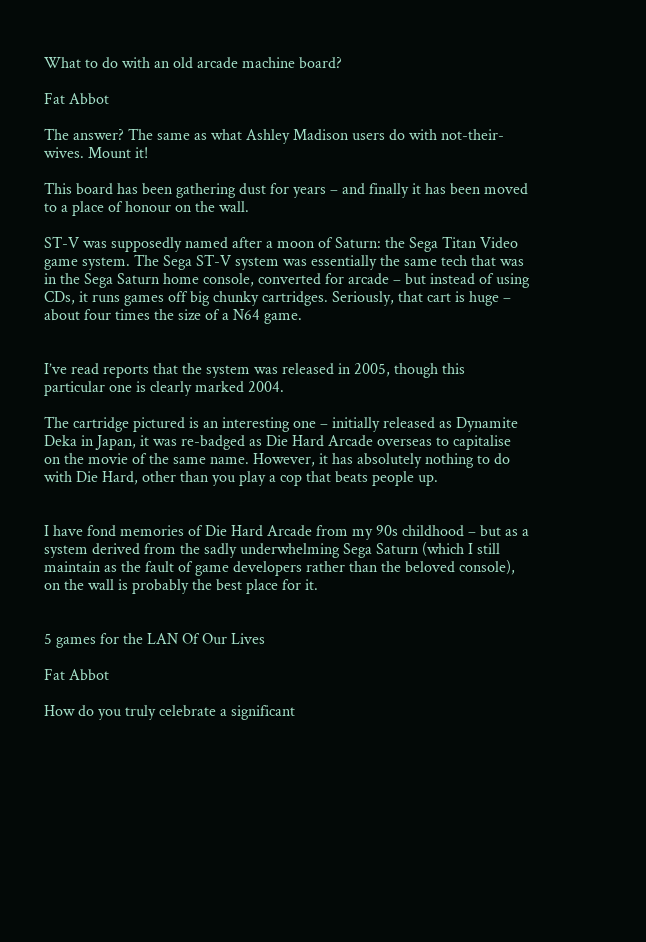What to do with an old arcade machine board?

Fat Abbot

The answer? The same as what Ashley Madison users do with not-their-wives. Mount it!

This board has been gathering dust for years – and finally it has been moved to a place of honour on the wall.

ST-V was supposedly named after a moon of Saturn: the Sega Titan Video game system. The Sega ST-V system was essentially the same tech that was in the Sega Saturn home console, converted for arcade – but instead of using CDs, it runs games off big chunky cartridges. Seriously, that cart is huge – about four times the size of a N64 game.


I’ve read reports that the system was released in 2005, though this particular one is clearly marked 2004.

The cartridge pictured is an interesting one – initially released as Dynamite Deka in Japan, it was re-badged as Die Hard Arcade overseas to capitalise on the movie of the same name. However, it has absolutely nothing to do with Die Hard, other than you play a cop that beats people up.


I have fond memories of Die Hard Arcade from my 90s childhood – but as a system derived from the sadly underwhelming Sega Saturn (which I still maintain as the fault of game developers rather than the beloved console), on the wall is probably the best place for it.


5 games for the LAN Of Our Lives

Fat Abbot

How do you truly celebrate a significant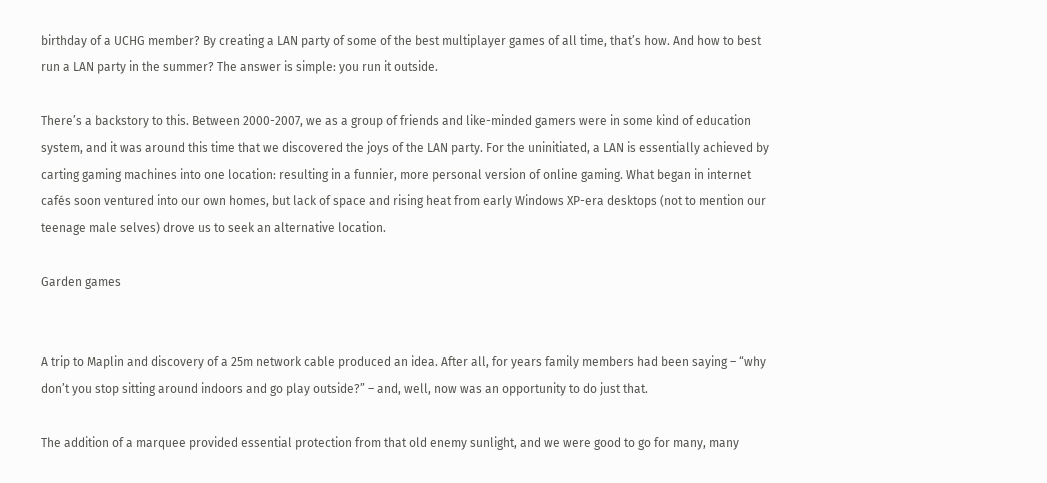birthday of a UCHG member? By creating a LAN party of some of the best multiplayer games of all time, that’s how. And how to best run a LAN party in the summer? The answer is simple: you run it outside.

There’s a backstory to this. Between 2000-2007, we as a group of friends and like-minded gamers were in some kind of education system, and it was around this time that we discovered the joys of the LAN party. For the uninitiated, a LAN is essentially achieved by carting gaming machines into one location: resulting in a funnier, more personal version of online gaming. What began in internet cafés soon ventured into our own homes, but lack of space and rising heat from early Windows XP-era desktops (not to mention our teenage male selves) drove us to seek an alternative location.

Garden games


A trip to Maplin and discovery of a 25m network cable produced an idea. After all, for years family members had been saying – “why don’t you stop sitting around indoors and go play outside?” – and, well, now was an opportunity to do just that.

The addition of a marquee provided essential protection from that old enemy sunlight, and we were good to go for many, many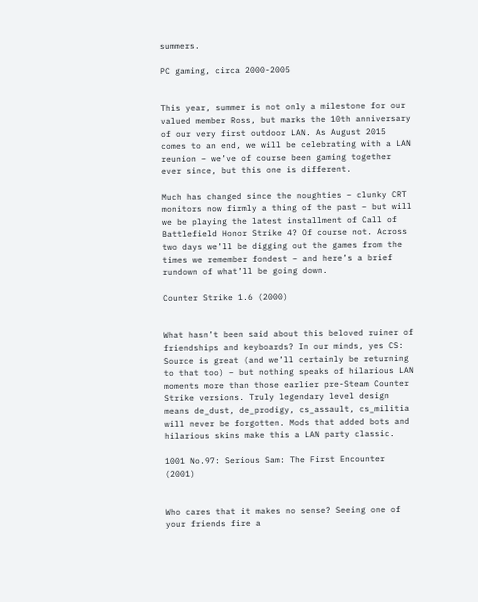summers.

PC gaming, circa 2000-2005


This year, summer is not only a milestone for our valued member Ross, but marks the 10th anniversary of our very first outdoor LAN. As August 2015 comes to an end, we will be celebrating with a LAN reunion – we’ve of course been gaming together ever since, but this one is different.

Much has changed since the noughties – clunky CRT monitors now firmly a thing of the past – but will we be playing the latest installment of Call of Battlefield Honor Strike 4? Of course not. Across two days we’ll be digging out the games from the times we remember fondest – and here’s a brief rundown of what’ll be going down.

Counter Strike 1.6 (2000)


What hasn’t been said about this beloved ruiner of friendships and keyboards? In our minds, yes CS: Source is great (and we’ll certainly be returning to that too) – but nothing speaks of hilarious LAN moments more than those earlier pre-Steam Counter Strike versions. Truly legendary level design means de_dust, de_prodigy, cs_assault, cs_militia will never be forgotten. Mods that added bots and hilarious skins make this a LAN party classic.

1001 No.97: Serious Sam: The First Encounter (2001)


Who cares that it makes no sense? Seeing one of your friends fire a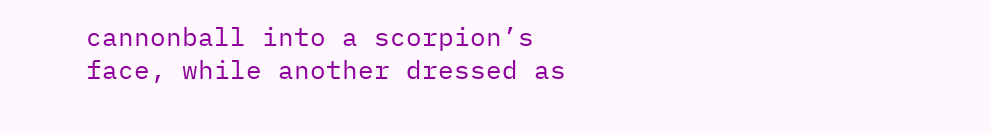cannonball into a scorpion’s face, while another dressed as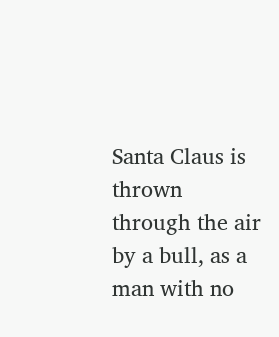Santa Claus is thrown through the air by a bull, as a man with no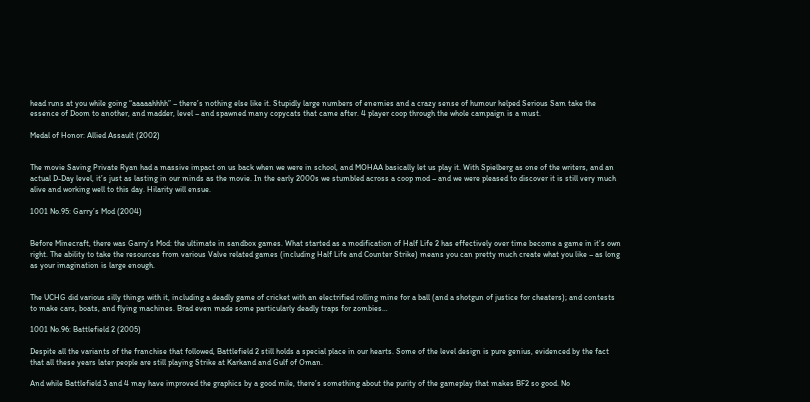head runs at you while going “aaaaahhhh” – there’s nothing else like it. Stupidly large numbers of enemies and a crazy sense of humour helped Serious Sam take the essence of Doom to another, and madder, level – and spawned many copycats that came after. 4 player coop through the whole campaign is a must.

Medal of Honor: Allied Assault (2002)


The movie Saving Private Ryan had a massive impact on us back when we were in school, and MOHAA basically let us play it. With Spielberg as one of the writers, and an actual D-Day level, it’s just as lasting in our minds as the movie. In the early 2000s we stumbled across a coop mod – and we were pleased to discover it is still very much alive and working well to this day. Hilarity will ensue.

1001 No.95: Garry’s Mod (2004)


Before Minecraft, there was Garry’s Mod: the ultimate in sandbox games. What started as a modification of Half Life 2 has effectively over time become a game in it’s own right. The ability to take the resources from various Valve related games (including Half Life and Counter Strike) means you can pretty much create what you like – as long as your imagination is large enough.


The UCHG did various silly things with it, including a deadly game of cricket with an electrified rolling mine for a ball (and a shotgun of justice for cheaters); and contests to make cars, boats, and flying machines. Brad even made some particularly deadly traps for zombies…

1001 No.96: Battlefield 2 (2005)

Despite all the variants of the franchise that followed, Battlefield 2 still holds a special place in our hearts. Some of the level design is pure genius, evidenced by the fact that all these years later people are still playing Strike at Karkand and Gulf of Oman.

And while Battlefield 3 and 4 may have improved the graphics by a good mile, there’s something about the purity of the gameplay that makes BF2 so good. No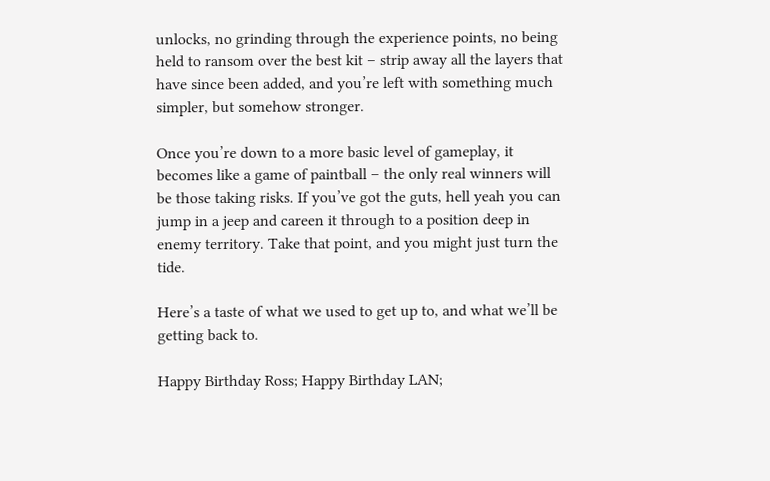unlocks, no grinding through the experience points, no being held to ransom over the best kit – strip away all the layers that have since been added, and you’re left with something much simpler, but somehow stronger.

Once you’re down to a more basic level of gameplay, it becomes like a game of paintball – the only real winners will be those taking risks. If you’ve got the guts, hell yeah you can jump in a jeep and careen it through to a position deep in enemy territory. Take that point, and you might just turn the tide.

Here’s a taste of what we used to get up to, and what we’ll be getting back to.

Happy Birthday Ross; Happy Birthday LAN;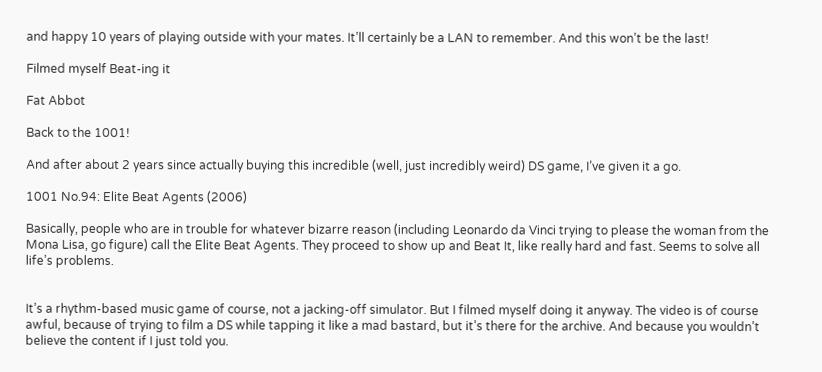and happy 10 years of playing outside with your mates. It’ll certainly be a LAN to remember. And this won’t be the last!

Filmed myself Beat-ing it

Fat Abbot

Back to the 1001!

And after about 2 years since actually buying this incredible (well, just incredibly weird) DS game, I’ve given it a go.

1001 No.94: Elite Beat Agents (2006)

Basically, people who are in trouble for whatever bizarre reason (including Leonardo da Vinci trying to please the woman from the Mona Lisa, go figure) call the Elite Beat Agents. They proceed to show up and Beat It, like really hard and fast. Seems to solve all life’s problems.


It’s a rhythm-based music game of course, not a jacking-off simulator. But I filmed myself doing it anyway. The video is of course awful, because of trying to film a DS while tapping it like a mad bastard, but it’s there for the archive. And because you wouldn’t believe the content if I just told you.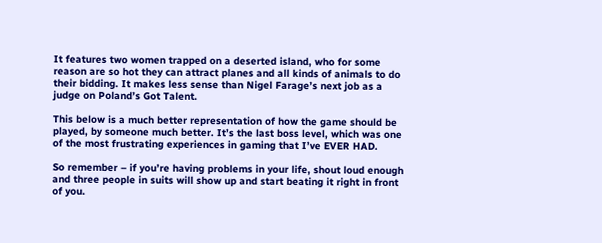It features two women trapped on a deserted island, who for some reason are so hot they can attract planes and all kinds of animals to do their bidding. It makes less sense than Nigel Farage’s next job as a judge on Poland’s Got Talent.

This below is a much better representation of how the game should be played, by someone much better. It’s the last boss level, which was one of the most frustrating experiences in gaming that I’ve EVER HAD.

So remember – if you’re having problems in your life, shout loud enough and three people in suits will show up and start beating it right in front of you.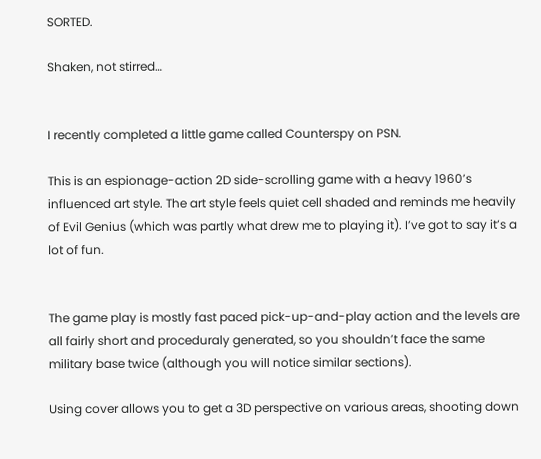SORTED.

Shaken, not stirred…


I recently completed a little game called Counterspy on PSN.

This is an espionage-action 2D side-scrolling game with a heavy 1960’s influenced art style. The art style feels quiet cell shaded and reminds me heavily of Evil Genius (which was partly what drew me to playing it). I’ve got to say it’s a lot of fun.


The game play is mostly fast paced pick-up-and-play action and the levels are all fairly short and proceduraly generated, so you shouldn’t face the same military base twice (although you will notice similar sections).

Using cover allows you to get a 3D perspective on various areas, shooting down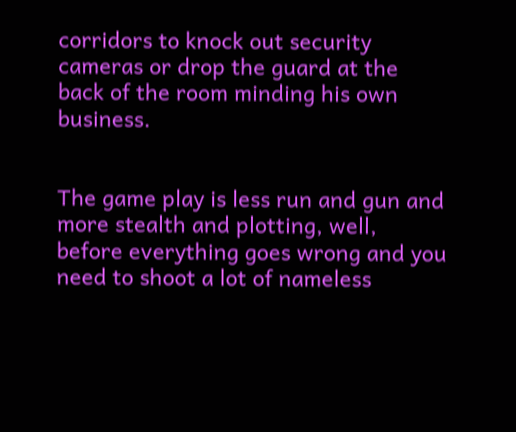corridors to knock out security cameras or drop the guard at the back of the room minding his own business.


The game play is less run and gun and more stealth and plotting, well, before everything goes wrong and you need to shoot a lot of nameless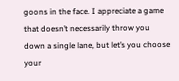goons in the face. I appreciate a game that doesn’t necessarily throw you down a single lane, but let’s you choose your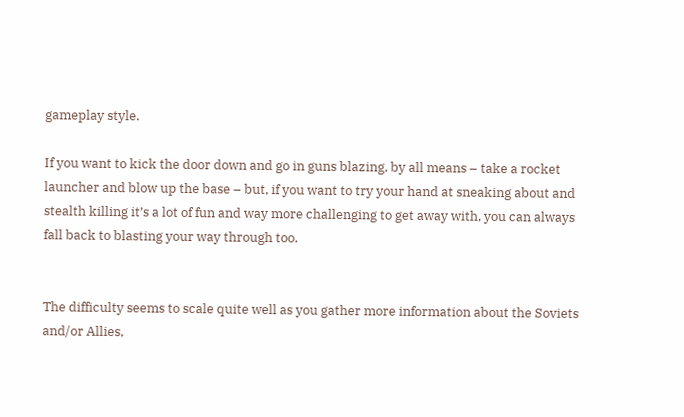gameplay style.

If you want to kick the door down and go in guns blazing, by all means – take a rocket launcher and blow up the base – but, if you want to try your hand at sneaking about and stealth killing it’s a lot of fun and way more challenging to get away with, you can always fall back to blasting your way through too.


The difficulty seems to scale quite well as you gather more information about the Soviets and/or Allies,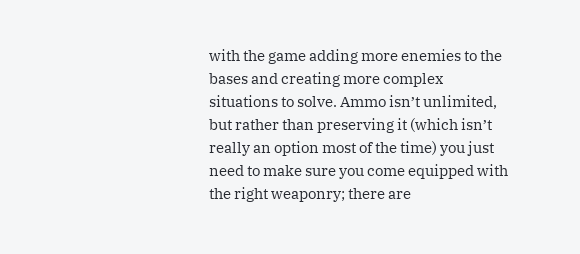with the game adding more enemies to the bases and creating more complex situations to solve. Ammo isn’t unlimited, but rather than preserving it (which isn’t really an option most of the time) you just need to make sure you come equipped with the right weaponry; there are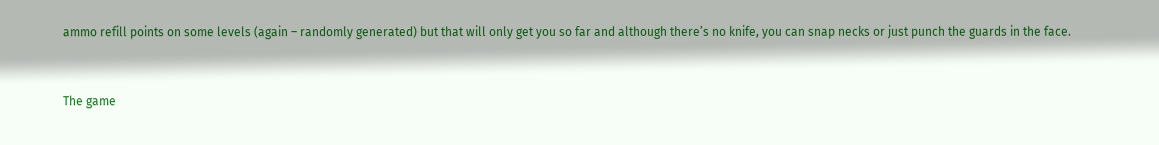ammo refill points on some levels (again – randomly generated) but that will only get you so far and although there’s no knife, you can snap necks or just punch the guards in the face.


The game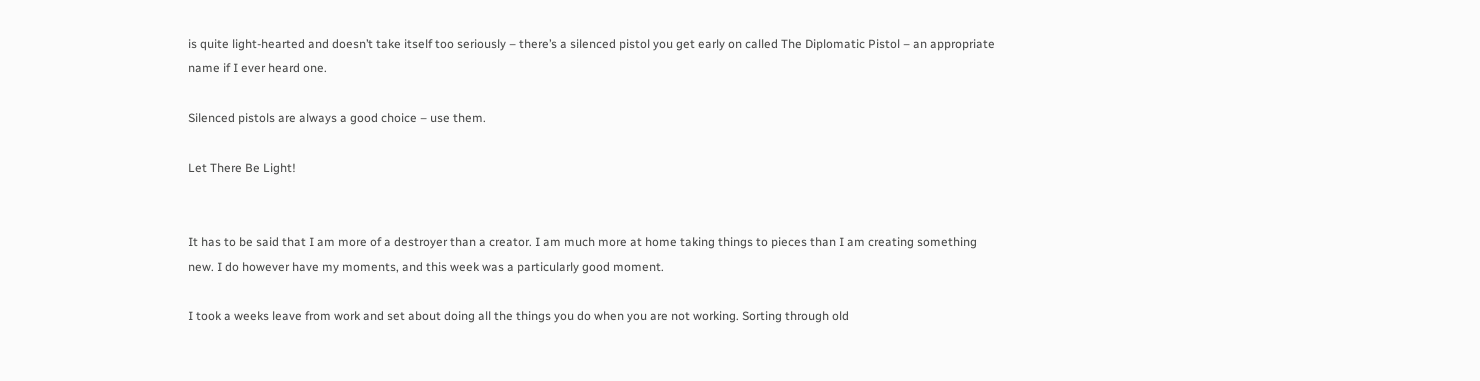is quite light-hearted and doesn’t take itself too seriously – there’s a silenced pistol you get early on called The Diplomatic Pistol – an appropriate name if I ever heard one.

Silenced pistols are always a good choice – use them.

Let There Be Light!


It has to be said that I am more of a destroyer than a creator. I am much more at home taking things to pieces than I am creating something new. I do however have my moments, and this week was a particularly good moment.

I took a weeks leave from work and set about doing all the things you do when you are not working. Sorting through old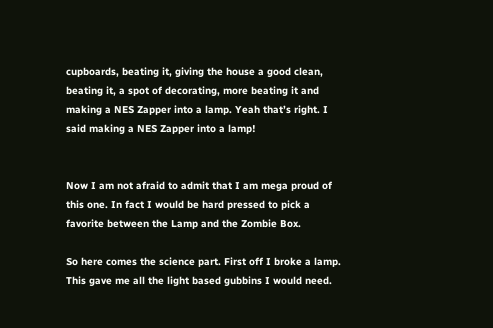cupboards, beating it, giving the house a good clean, beating it, a spot of decorating, more beating it and making a NES Zapper into a lamp. Yeah that’s right. I said making a NES Zapper into a lamp!


Now I am not afraid to admit that I am mega proud of this one. In fact I would be hard pressed to pick a favorite between the Lamp and the Zombie Box.

So here comes the science part. First off I broke a lamp. This gave me all the light based gubbins I would need.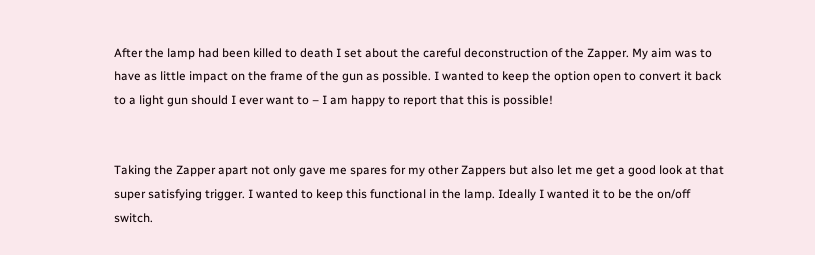After the lamp had been killed to death I set about the careful deconstruction of the Zapper. My aim was to have as little impact on the frame of the gun as possible. I wanted to keep the option open to convert it back to a light gun should I ever want to – I am happy to report that this is possible!


Taking the Zapper apart not only gave me spares for my other Zappers but also let me get a good look at that super satisfying trigger. I wanted to keep this functional in the lamp. Ideally I wanted it to be the on/off switch.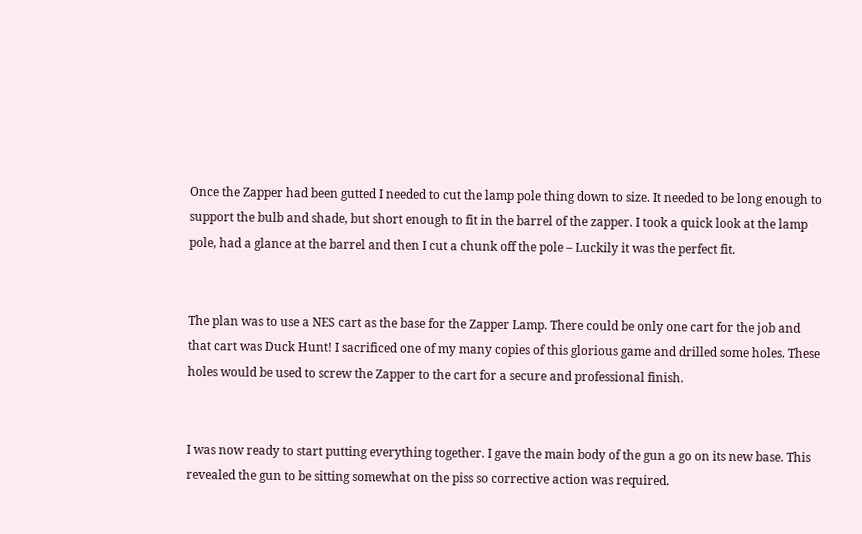Once the Zapper had been gutted I needed to cut the lamp pole thing down to size. It needed to be long enough to support the bulb and shade, but short enough to fit in the barrel of the zapper. I took a quick look at the lamp pole, had a glance at the barrel and then I cut a chunk off the pole – Luckily it was the perfect fit.


The plan was to use a NES cart as the base for the Zapper Lamp. There could be only one cart for the job and that cart was Duck Hunt! I sacrificed one of my many copies of this glorious game and drilled some holes. These holes would be used to screw the Zapper to the cart for a secure and professional finish.


I was now ready to start putting everything together. I gave the main body of the gun a go on its new base. This revealed the gun to be sitting somewhat on the piss so corrective action was required.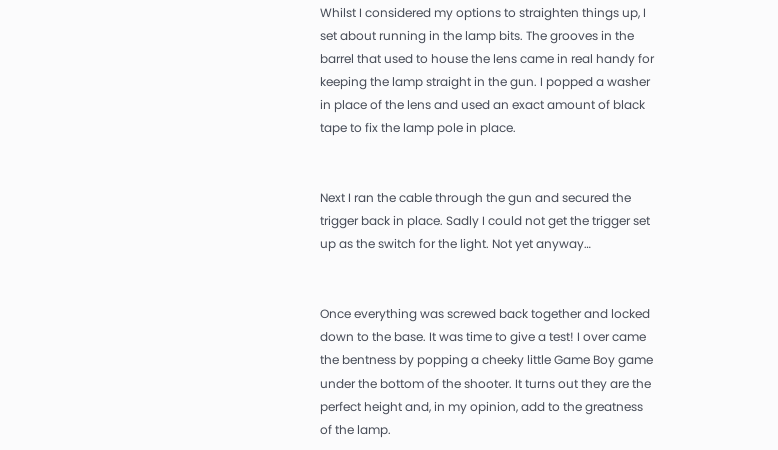Whilst I considered my options to straighten things up, I set about running in the lamp bits. The grooves in the barrel that used to house the lens came in real handy for keeping the lamp straight in the gun. I popped a washer in place of the lens and used an exact amount of black tape to fix the lamp pole in place.


Next I ran the cable through the gun and secured the trigger back in place. Sadly I could not get the trigger set up as the switch for the light. Not yet anyway…


Once everything was screwed back together and locked down to the base. It was time to give a test! I over came the bentness by popping a cheeky little Game Boy game under the bottom of the shooter. It turns out they are the perfect height and, in my opinion, add to the greatness of the lamp.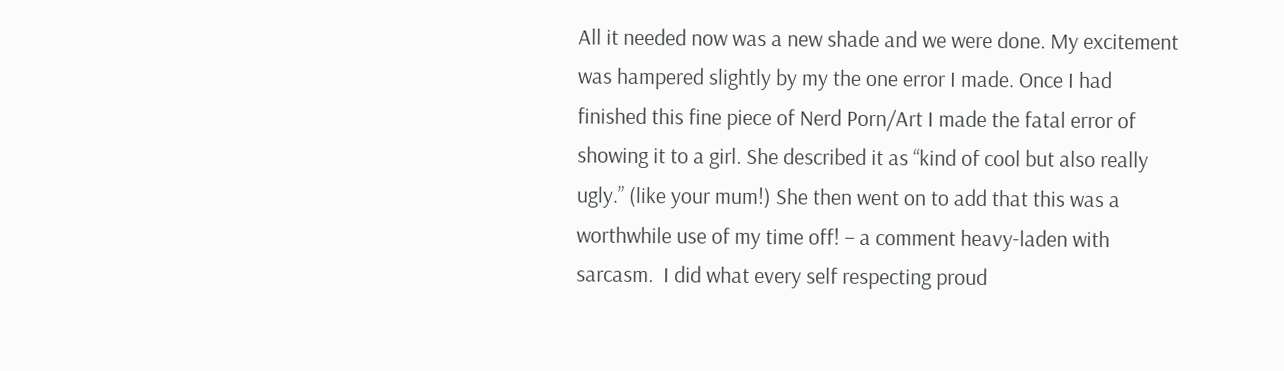All it needed now was a new shade and we were done. My excitement was hampered slightly by my the one error I made. Once I had finished this fine piece of Nerd Porn/Art I made the fatal error of showing it to a girl. She described it as “kind of cool but also really ugly.” (like your mum!) She then went on to add that this was a worthwhile use of my time off! – a comment heavy-laden with sarcasm.  I did what every self respecting proud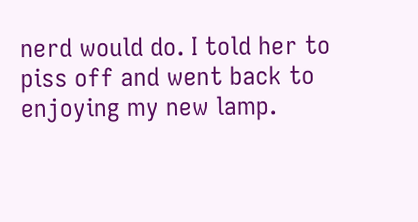nerd would do. I told her to piss off and went back to enjoying my new lamp.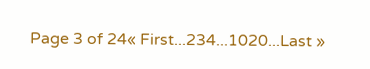Page 3 of 24« First...234...1020...Last »